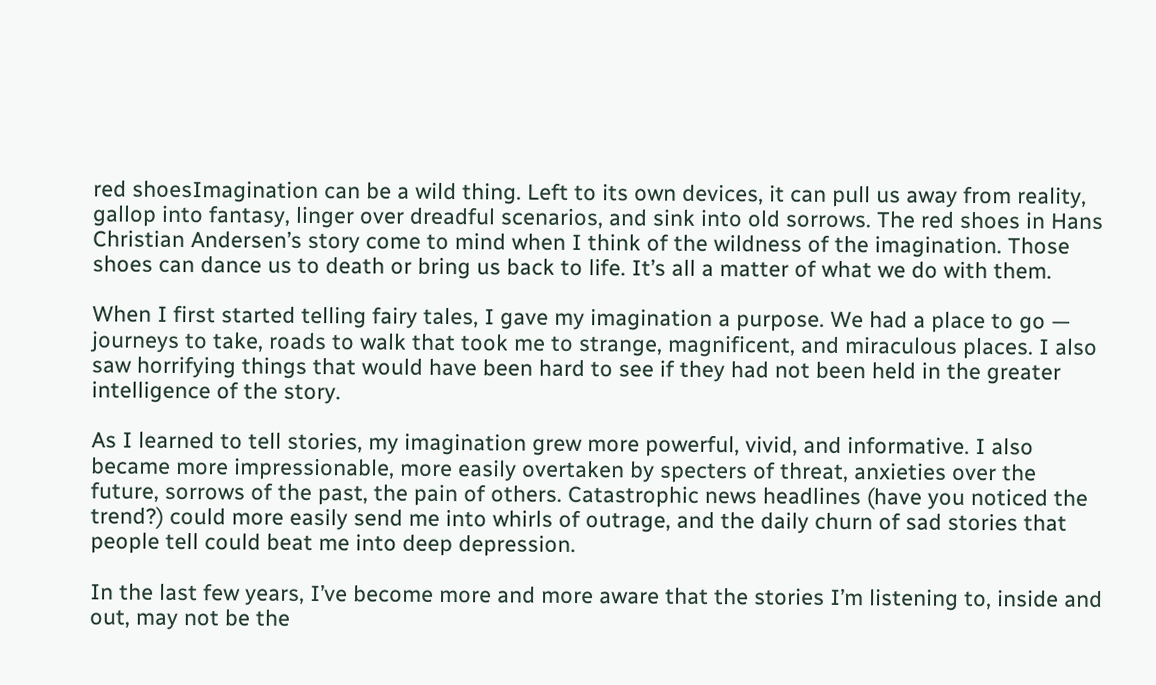red shoesImagination can be a wild thing. Left to its own devices, it can pull us away from reality, gallop into fantasy, linger over dreadful scenarios, and sink into old sorrows. The red shoes in Hans Christian Andersen’s story come to mind when I think of the wildness of the imagination. Those shoes can dance us to death or bring us back to life. It’s all a matter of what we do with them.

When I first started telling fairy tales, I gave my imagination a purpose. We had a place to go — journeys to take, roads to walk that took me to strange, magnificent, and miraculous places. I also saw horrifying things that would have been hard to see if they had not been held in the greater intelligence of the story.

As I learned to tell stories, my imagination grew more powerful, vivid, and informative. I also became more impressionable, more easily overtaken by specters of threat, anxieties over the future, sorrows of the past, the pain of others. Catastrophic news headlines (have you noticed the trend?) could more easily send me into whirls of outrage, and the daily churn of sad stories that people tell could beat me into deep depression.

In the last few years, I’ve become more and more aware that the stories I’m listening to, inside and out, may not be the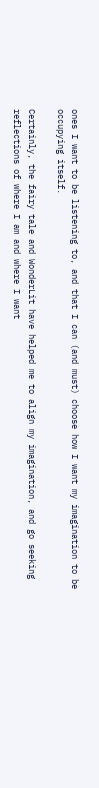ones I want to be listening to, and that I can (and must) choose how I want my imagination to be occupying itself.

Certainly, the fairy tale and WonderLit have helped me to align my imagination, and go seeking reflections of where I am and where I want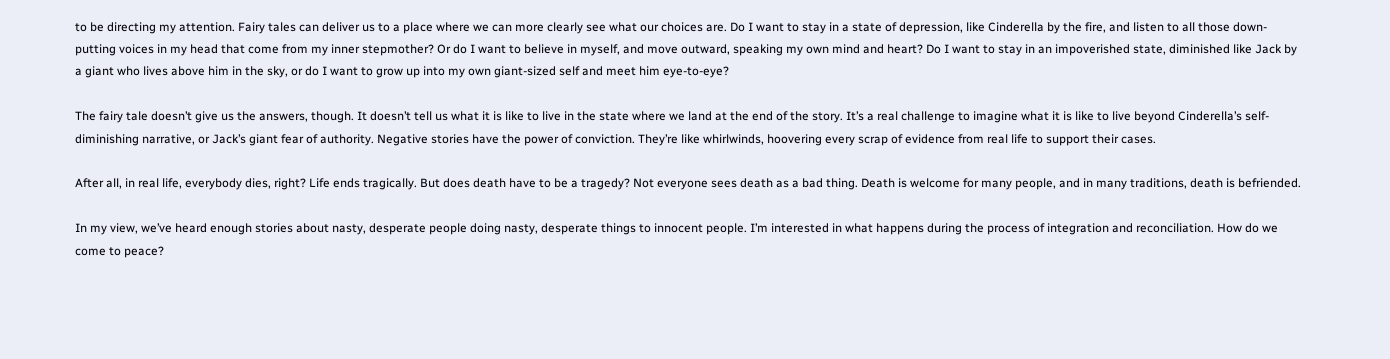to be directing my attention. Fairy tales can deliver us to a place where we can more clearly see what our choices are. Do I want to stay in a state of depression, like Cinderella by the fire, and listen to all those down-putting voices in my head that come from my inner stepmother? Or do I want to believe in myself, and move outward, speaking my own mind and heart? Do I want to stay in an impoverished state, diminished like Jack by a giant who lives above him in the sky, or do I want to grow up into my own giant-sized self and meet him eye-to-eye?

The fairy tale doesn’t give us the answers, though. It doesn’t tell us what it is like to live in the state where we land at the end of the story. It’s a real challenge to imagine what it is like to live beyond Cinderella’s self-diminishing narrative, or Jack’s giant fear of authority. Negative stories have the power of conviction. They’re like whirlwinds, hoovering every scrap of evidence from real life to support their cases.

After all, in real life, everybody dies, right? Life ends tragically. But does death have to be a tragedy? Not everyone sees death as a bad thing. Death is welcome for many people, and in many traditions, death is befriended.

In my view, we’ve heard enough stories about nasty, desperate people doing nasty, desperate things to innocent people. I’m interested in what happens during the process of integration and reconciliation. How do we come to peace?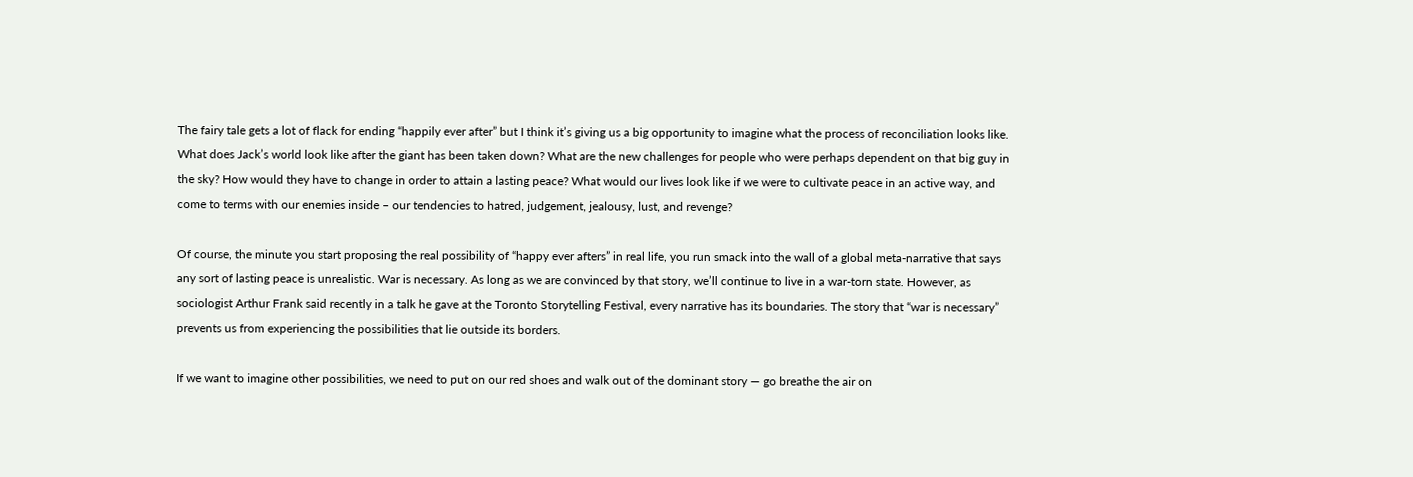The fairy tale gets a lot of flack for ending “happily ever after” but I think it’s giving us a big opportunity to imagine what the process of reconciliation looks like. What does Jack’s world look like after the giant has been taken down? What are the new challenges for people who were perhaps dependent on that big guy in the sky? How would they have to change in order to attain a lasting peace? What would our lives look like if we were to cultivate peace in an active way, and come to terms with our enemies inside – our tendencies to hatred, judgement, jealousy, lust, and revenge?

Of course, the minute you start proposing the real possibility of “happy ever afters” in real life, you run smack into the wall of a global meta-narrative that says any sort of lasting peace is unrealistic. War is necessary. As long as we are convinced by that story, we’ll continue to live in a war-torn state. However, as sociologist Arthur Frank said recently in a talk he gave at the Toronto Storytelling Festival, every narrative has its boundaries. The story that “war is necessary” prevents us from experiencing the possibilities that lie outside its borders.

If we want to imagine other possibilities, we need to put on our red shoes and walk out of the dominant story — go breathe the air on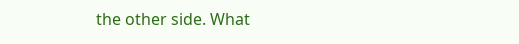the other side. What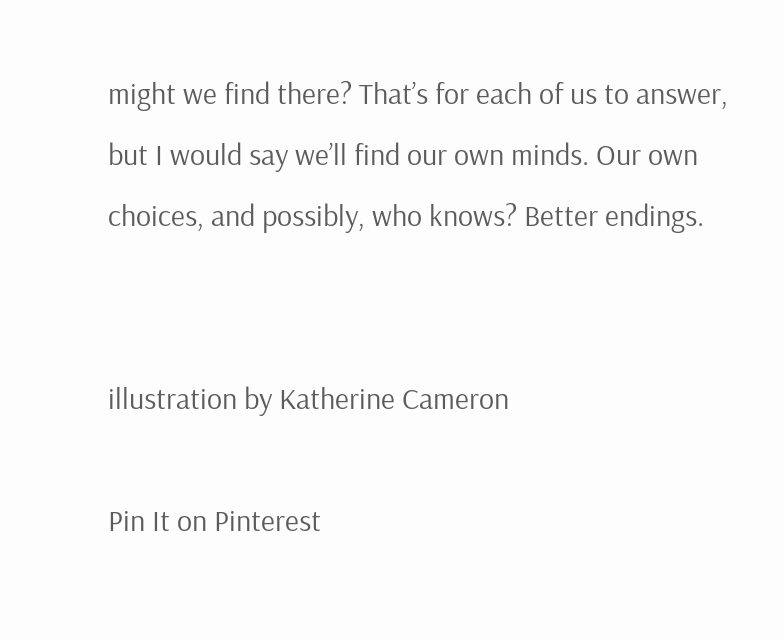might we find there? That’s for each of us to answer, but I would say we’ll find our own minds. Our own choices, and possibly, who knows? Better endings.


illustration by Katherine Cameron

Pin It on Pinterest